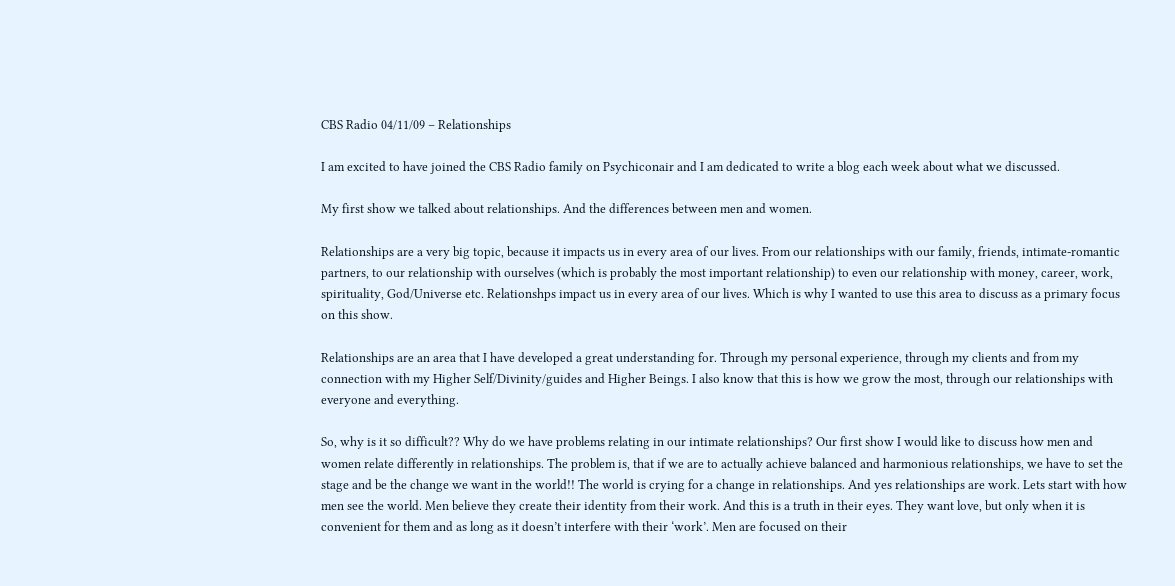CBS Radio 04/11/09 – Relationships

I am excited to have joined the CBS Radio family on Psychiconair and I am dedicated to write a blog each week about what we discussed.

My first show we talked about relationships. And the differences between men and women.

Relationships are a very big topic, because it impacts us in every area of our lives. From our relationships with our family, friends, intimate-romantic partners, to our relationship with ourselves (which is probably the most important relationship) to even our relationship with money, career, work, spirituality, God/Universe etc. Relationshps impact us in every area of our lives. Which is why I wanted to use this area to discuss as a primary focus on this show.

Relationships are an area that I have developed a great understanding for. Through my personal experience, through my clients and from my connection with my Higher Self/Divinity/guides and Higher Beings. I also know that this is how we grow the most, through our relationships with everyone and everything.

So, why is it so difficult?? Why do we have problems relating in our intimate relationships? Our first show I would like to discuss how men and women relate differently in relationships. The problem is, that if we are to actually achieve balanced and harmonious relationships, we have to set the stage and be the change we want in the world!! The world is crying for a change in relationships. And yes relationships are work. Lets start with how men see the world. Men believe they create their identity from their work. And this is a truth in their eyes. They want love, but only when it is convenient for them and as long as it doesn’t interfere with their ‘work’. Men are focused on their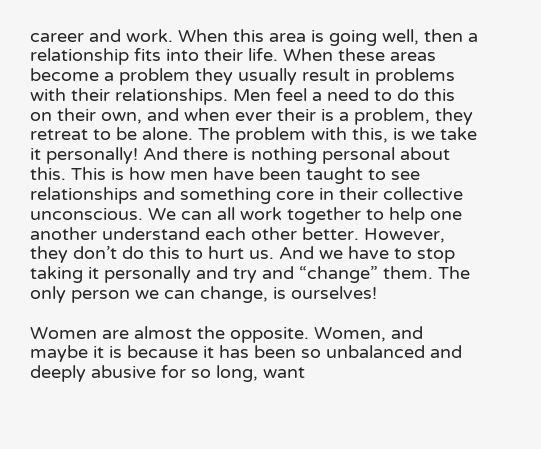career and work. When this area is going well, then a relationship fits into their life. When these areas become a problem they usually result in problems with their relationships. Men feel a need to do this on their own, and when ever their is a problem, they retreat to be alone. The problem with this, is we take it personally! And there is nothing personal about this. This is how men have been taught to see relationships and something core in their collective unconscious. We can all work together to help one another understand each other better. However, they don’t do this to hurt us. And we have to stop taking it personally and try and “change” them. The only person we can change, is ourselves!

Women are almost the opposite. Women, and maybe it is because it has been so unbalanced and deeply abusive for so long, want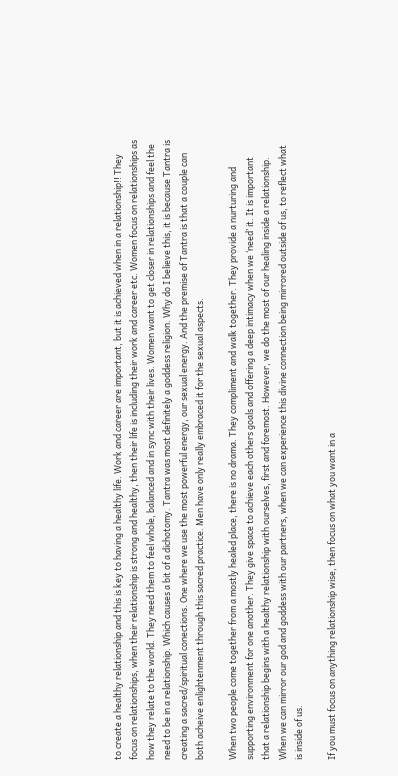to create a healthy relationship and this is key to having a healthy life. Work and career are important, but it is achieved when in a relationship!! They focus on relationships, when their relationship is strong and healthy, then their life is including their work and career etc. Women focus on relationships as how they relate to the world. They need them to feel whole, balanced and in sync with their lives. Women want to get closer in relationships and feel the need to be in a relationship. Which causes a bit of a dichotomy. Tantra was most definitely a goddess religion. Why do I believe this, it is because Tantra is creating a sacred/spiritual conections. One where we use the most powerful energy, our sexual energy. And the premise of Tantra is that a couple can both acheive enlightenment through this sacred practice. Men have only really embraced it for the sexual aspects.

When two people come together from a mostly healed place, there is no drama. They compliment and walk together. They provide a nurturing and supporting environment for one another. They give space to achieve each others goals and offering a deep intimacy when we ‘need’ it. It is important that a relationship begins with a healthy relationship with ourselves, first and foremost. However, we do the most of our healing inside a relationship. When we can mirror our god and goddess with our partners, when we can experience this divine connection being mirrored outside of us, to reflect what is inside of us.

If you must focus on anything relationship wise, then focus on what you want in a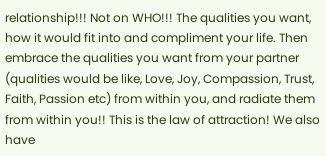relationship!!! Not on WHO!!! The qualities you want, how it would fit into and compliment your life. Then embrace the qualities you want from your partner (qualities would be like, Love, Joy, Compassion, Trust, Faith, Passion etc) from within you, and radiate them from within you!! This is the law of attraction! We also have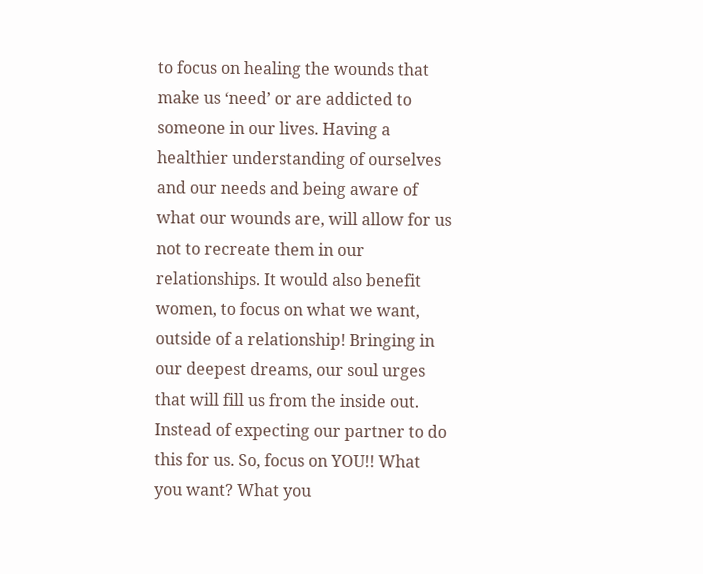to focus on healing the wounds that make us ‘need’ or are addicted to someone in our lives. Having a healthier understanding of ourselves and our needs and being aware of what our wounds are, will allow for us not to recreate them in our relationships. It would also benefit women, to focus on what we want, outside of a relationship! Bringing in our deepest dreams, our soul urges that will fill us from the inside out. Instead of expecting our partner to do this for us. So, focus on YOU!! What you want? What you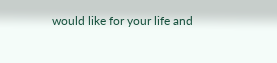would like for your life and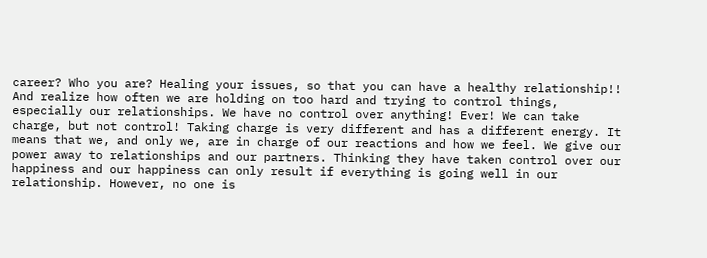career? Who you are? Healing your issues, so that you can have a healthy relationship!! And realize how often we are holding on too hard and trying to control things, especially our relationships. We have no control over anything! Ever! We can take charge, but not control! Taking charge is very different and has a different energy. It means that we, and only we, are in charge of our reactions and how we feel. We give our power away to relationships and our partners. Thinking they have taken control over our happiness and our happiness can only result if everything is going well in our relationship. However, no one is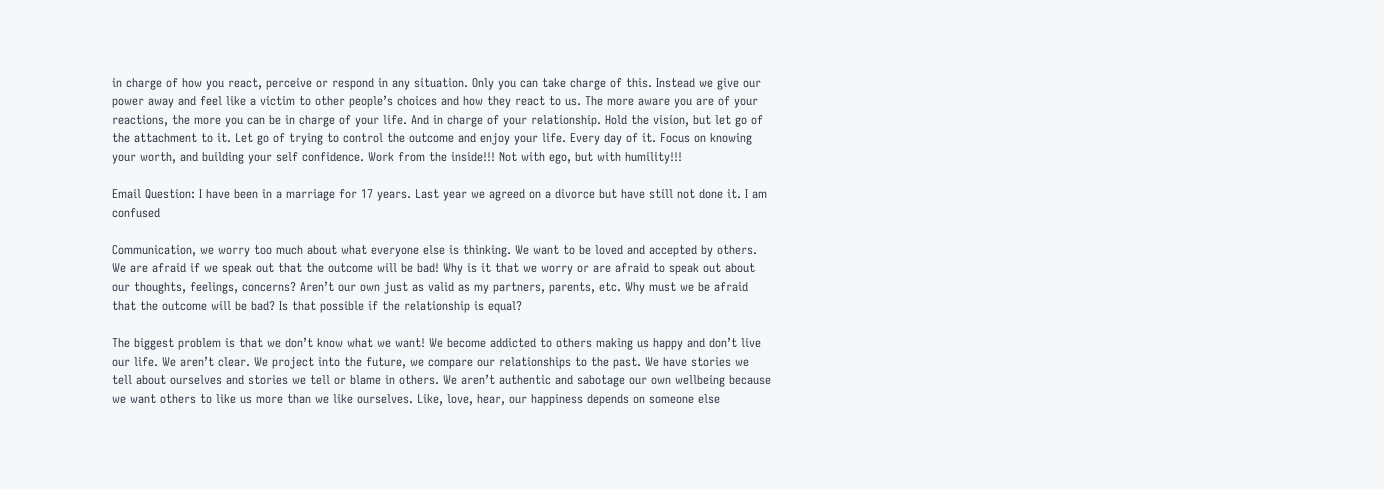in charge of how you react, perceive or respond in any situation. Only you can take charge of this. Instead we give our power away and feel like a victim to other people’s choices and how they react to us. The more aware you are of your reactions, the more you can be in charge of your life. And in charge of your relationship. Hold the vision, but let go of the attachment to it. Let go of trying to control the outcome and enjoy your life. Every day of it. Focus on knowing your worth, and building your self confidence. Work from the inside!!! Not with ego, but with humility!!!

Email Question: I have been in a marriage for 17 years. Last year we agreed on a divorce but have still not done it. I am confused

Communication, we worry too much about what everyone else is thinking. We want to be loved and accepted by others. We are afraid if we speak out that the outcome will be bad! Why is it that we worry or are afraid to speak out about our thoughts, feelings, concerns? Aren’t our own just as valid as my partners, parents, etc. Why must we be afraid that the outcome will be bad? Is that possible if the relationship is equal?

The biggest problem is that we don’t know what we want! We become addicted to others making us happy and don’t live our life. We aren’t clear. We project into the future, we compare our relationships to the past. We have stories we tell about ourselves and stories we tell or blame in others. We aren’t authentic and sabotage our own wellbeing because we want others to like us more than we like ourselves. Like, love, hear, our happiness depends on someone else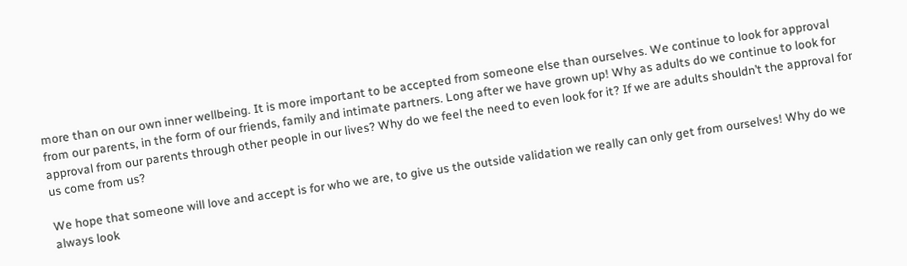more than on our own inner wellbeing. It is more important to be accepted from someone else than ourselves. We continue to look for approval from our parents, in the form of our friends, family and intimate partners. Long after we have grown up! Why as adults do we continue to look for approval from our parents through other people in our lives? Why do we feel the need to even look for it? If we are adults shouldn’t the approval for us come from us?

We hope that someone will love and accept is for who we are, to give us the outside validation we really can only get from ourselves! Why do we always look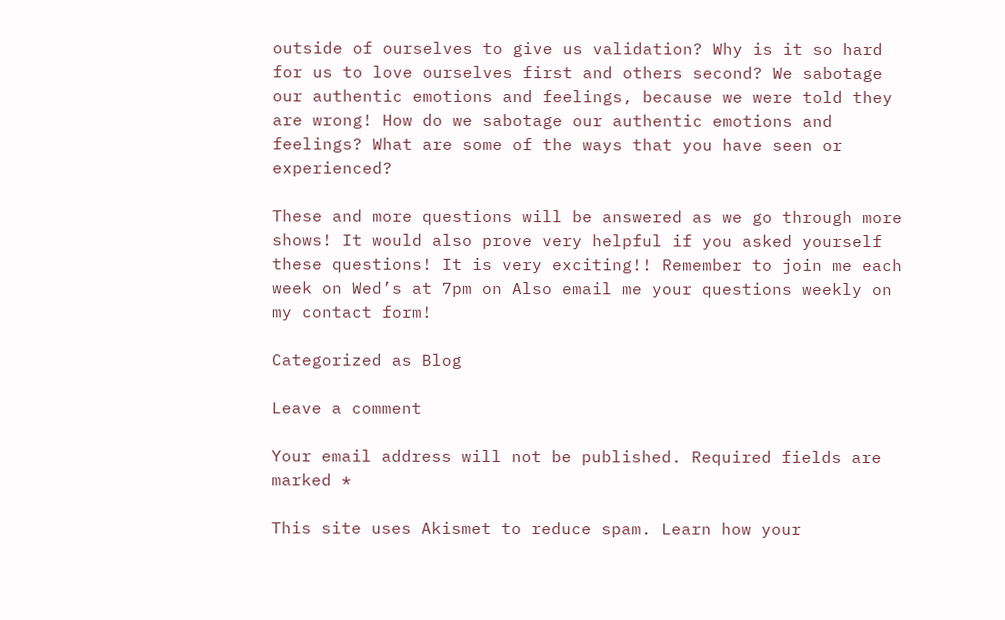outside of ourselves to give us validation? Why is it so hard for us to love ourselves first and others second? We sabotage our authentic emotions and feelings, because we were told they are wrong! How do we sabotage our authentic emotions and feelings? What are some of the ways that you have seen or experienced?

These and more questions will be answered as we go through more shows! It would also prove very helpful if you asked yourself these questions! It is very exciting!! Remember to join me each week on Wed’s at 7pm on Also email me your questions weekly on my contact form!

Categorized as Blog

Leave a comment

Your email address will not be published. Required fields are marked *

This site uses Akismet to reduce spam. Learn how your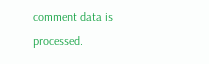comment data is processed.